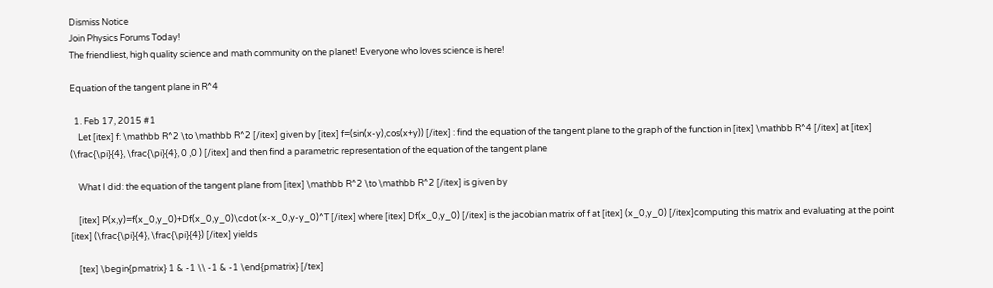Dismiss Notice
Join Physics Forums Today!
The friendliest, high quality science and math community on the planet! Everyone who loves science is here!

Equation of the tangent plane in R^4

  1. Feb 17, 2015 #1
    Let [itex] f: \mathbb R^2 \to \mathbb R^2 [/itex] given by [itex] f=(sin(x-y),cos(x+y)) [/itex] : find the equation of the tangent plane to the graph of the function in [itex] \mathbb R^4 [/itex] at [itex] (\frac{\pi}{4}, \frac{\pi}{4}, 0 ,0 ) [/itex] and then find a parametric representation of the equation of the tangent plane

    What I did: the equation of the tangent plane from [itex] \mathbb R^2 \to \mathbb R^2 [/itex] is given by

    [itex] P(x,y)=f(x_0,y_0)+Df(x_0,y_0)\cdot (x-x_0,y-y_0)^T [/itex] where [itex] Df(x_0,y_0) [/itex] is the jacobian matrix of f at [itex] (x_0,y_0) [/itex]computing this matrix and evaluating at the point [itex] (\frac{\pi}{4}, \frac{\pi}{4}) [/itex] yields

    [tex] \begin{pmatrix} 1 & -1 \\ -1 & -1 \end{pmatrix} [/tex]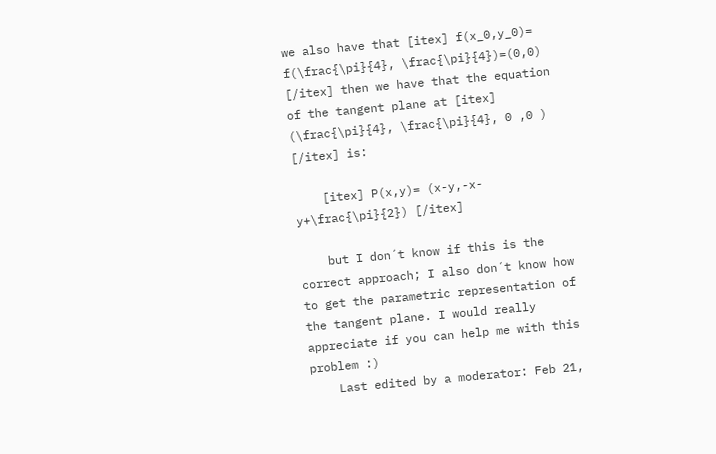we also have that [itex] f(x_0,y_0)= f(\frac{\pi}{4}, \frac{\pi}{4})=(0,0) [/itex] then we have that the equation of the tangent plane at [itex] (\frac{\pi}{4}, \frac{\pi}{4}, 0 ,0 ) [/itex] is:

    [itex] P(x,y)= (x-y,-x-y+\frac{\pi}{2}) [/itex]

    but I don´t know if this is the correct approach; I also don´t know how to get the parametric representation of the tangent plane. I would really appreciate if you can help me with this problem :)
    Last edited by a moderator: Feb 21,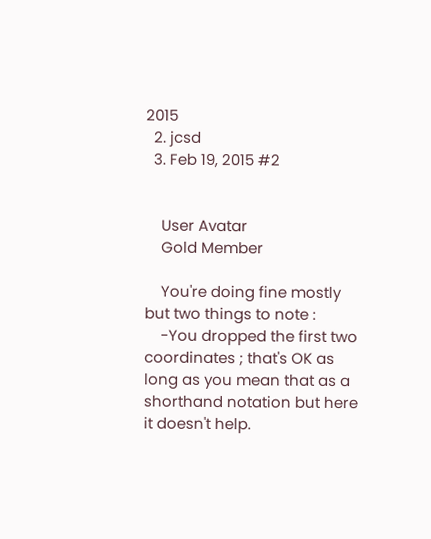2015
  2. jcsd
  3. Feb 19, 2015 #2


    User Avatar
    Gold Member

    You're doing fine mostly but two things to note :
    -You dropped the first two coordinates ; that's OK as long as you mean that as a shorthand notation but here it doesn't help.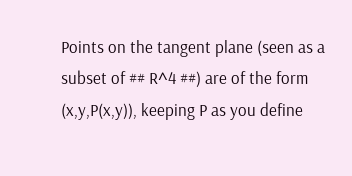Points on the tangent plane (seen as a subset of ## R^4 ##) are of the form (x,y,P(x,y)), keeping P as you define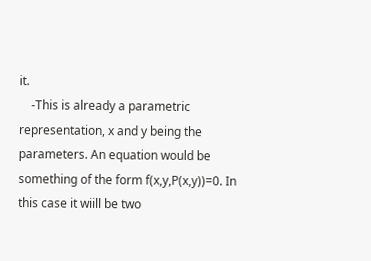it.
    -This is already a parametric representation, x and y being the parameters. An equation would be something of the form f(x,y,P(x,y))=0. In this case it wiill be two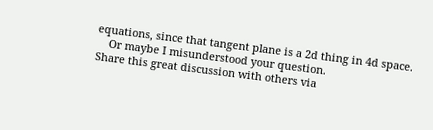equations, since that tangent plane is a 2d thing in 4d space.
    Or maybe I misunderstood your question.
Share this great discussion with others via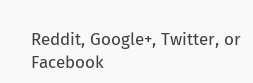Reddit, Google+, Twitter, or Facebook